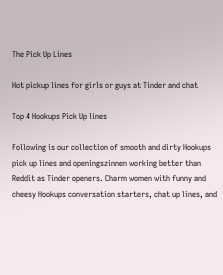The Pick Up Lines

Hot pickup lines for girls or guys at Tinder and chat

Top 4 Hookups Pick Up lines

Following is our collection of smooth and dirty Hookups pick up lines and openingszinnen working better than Reddit as Tinder openers. Charm women with funny and cheesy Hookups conversation starters, chat up lines, and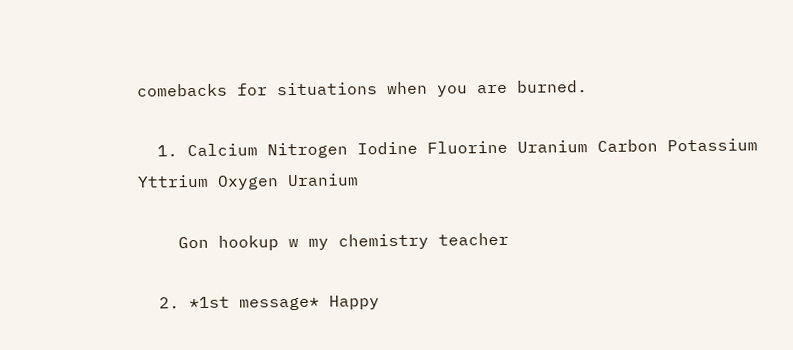comebacks for situations when you are burned.

  1. Calcium Nitrogen Iodine Fluorine Uranium Carbon Potassium Yttrium Oxygen Uranium

    Gon hookup w my chemistry teacher

  2. *1st message* Happy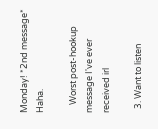Monday! *2nd message* Haha.

    Worst post-hookup message I've ever received irl

  3. Want to listen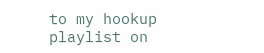to my hookup playlist on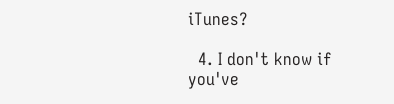iTunes?

  4. I don't know if you've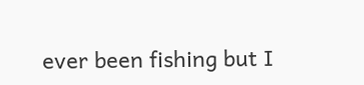ever been fishing but I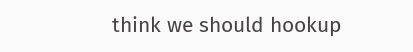think we should hookup